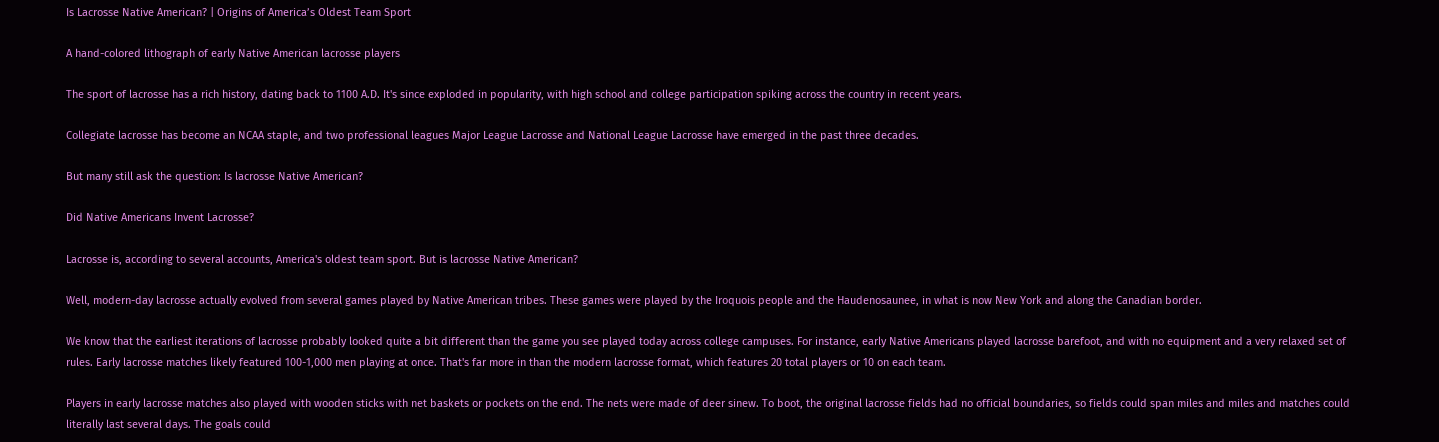Is Lacrosse Native American? | Origins of America’s Oldest Team Sport

A hand-colored lithograph of early Native American lacrosse players

The sport of lacrosse has a rich history, dating back to 1100 A.D. It's since exploded in popularity, with high school and college participation spiking across the country in recent years.

Collegiate lacrosse has become an NCAA staple, and two professional leagues Major League Lacrosse and National League Lacrosse have emerged in the past three decades.

But many still ask the question: Is lacrosse Native American?

Did Native Americans Invent Lacrosse?

Lacrosse is, according to several accounts, America's oldest team sport. But is lacrosse Native American?

Well, modern-day lacrosse actually evolved from several games played by Native American tribes. These games were played by the Iroquois people and the Haudenosaunee, in what is now New York and along the Canadian border.

We know that the earliest iterations of lacrosse probably looked quite a bit different than the game you see played today across college campuses. For instance, early Native Americans played lacrosse barefoot, and with no equipment and a very relaxed set of rules. Early lacrosse matches likely featured 100-1,000 men playing at once. That's far more in than the modern lacrosse format, which features 20 total players or 10 on each team.

Players in early lacrosse matches also played with wooden sticks with net baskets or pockets on the end. The nets were made of deer sinew. To boot, the original lacrosse fields had no official boundaries, so fields could span miles and miles and matches could literally last several days. The goals could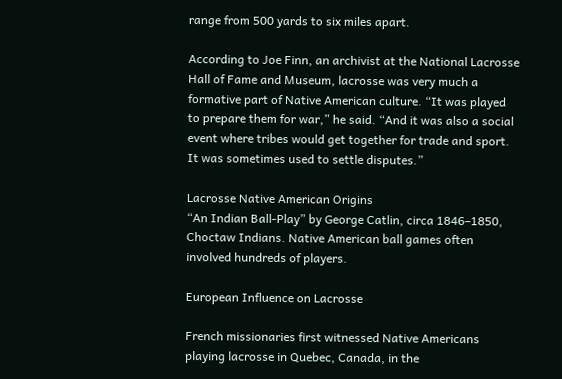range from 500 yards to six miles apart.

According to Joe Finn, an archivist at the National Lacrosse Hall of Fame and Museum, lacrosse was very much a formative part of Native American culture. “It was played to prepare them for war,” he said. “And it was also a social event where tribes would get together for trade and sport. It was sometimes used to settle disputes.”

Lacrosse Native American Origins
“An Indian Ball-Play” by George Catlin, circa 1846–1850, Choctaw Indians. Native American ball games often involved hundreds of players.

European Influence on Lacrosse

French missionaries first witnessed Native Americans playing lacrosse in Quebec, Canada, in the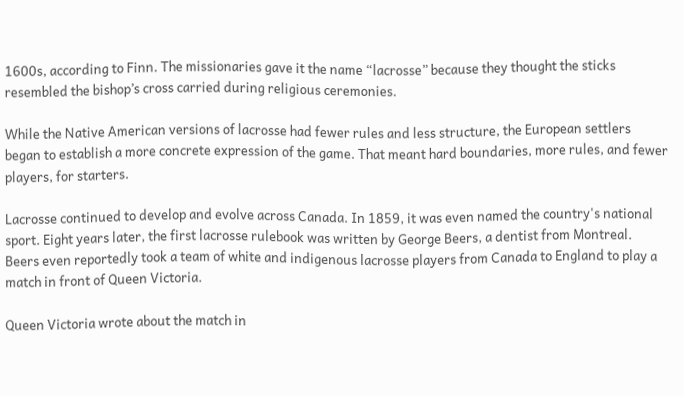1600s, according to Finn. The missionaries gave it the name “lacrosse” because they thought the sticks resembled the bishop’s cross carried during religious ceremonies.

While the Native American versions of lacrosse had fewer rules and less structure, the European settlers began to establish a more concrete expression of the game. That meant hard boundaries, more rules, and fewer players, for starters.

Lacrosse continued to develop and evolve across Canada. In 1859, it was even named the country's national sport. Eight years later, the first lacrosse rulebook was written by George Beers, a dentist from Montreal. Beers even reportedly took a team of white and indigenous lacrosse players from Canada to England to play a match in front of Queen Victoria.

Queen Victoria wrote about the match in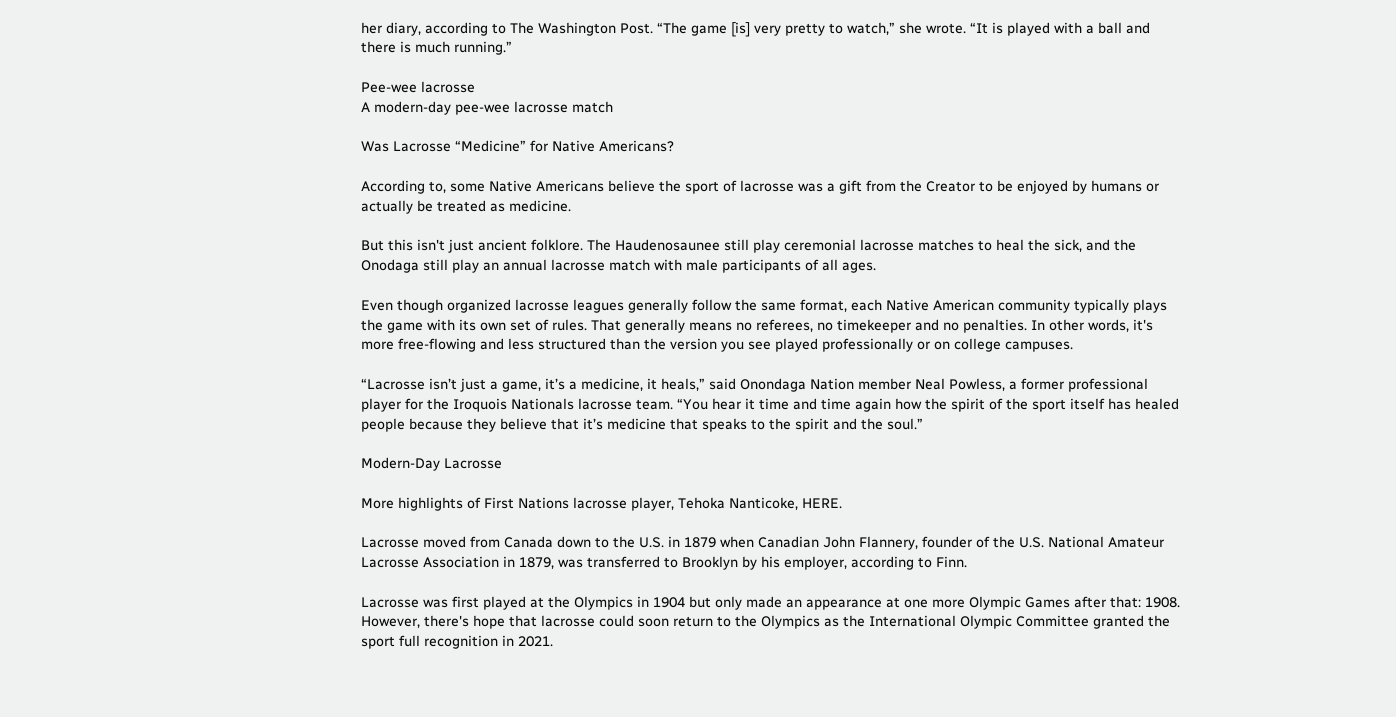her diary, according to The Washington Post. “The game [is] very pretty to watch,” she wrote. “It is played with a ball and there is much running.”

Pee-wee lacrosse
A modern-day pee-wee lacrosse match

Was Lacrosse “Medicine” for Native Americans?

According to, some Native Americans believe the sport of lacrosse was a gift from the Creator to be enjoyed by humans or actually be treated as medicine.

But this isn't just ancient folklore. The Haudenosaunee still play ceremonial lacrosse matches to heal the sick, and the Onodaga still play an annual lacrosse match with male participants of all ages.

Even though organized lacrosse leagues generally follow the same format, each Native American community typically plays the game with its own set of rules. That generally means no referees, no timekeeper and no penalties. In other words, it's more free-flowing and less structured than the version you see played professionally or on college campuses.

“Lacrosse isn’t just a game, it’s a medicine, it heals,” said Onondaga Nation member Neal Powless, a former professional player for the Iroquois Nationals lacrosse team. “You hear it time and time again how the spirit of the sport itself has healed people because they believe that it’s medicine that speaks to the spirit and the soul.”

Modern-Day Lacrosse

More highlights of First Nations lacrosse player, Tehoka Nanticoke, HERE.

Lacrosse moved from Canada down to the U.S. in 1879 when Canadian John Flannery, founder of the U.S. National Amateur Lacrosse Association in 1879, was transferred to Brooklyn by his employer, according to Finn.

Lacrosse was first played at the Olympics in 1904 but only made an appearance at one more Olympic Games after that: 1908. However, there's hope that lacrosse could soon return to the Olympics as the International Olympic Committee granted the sport full recognition in 2021.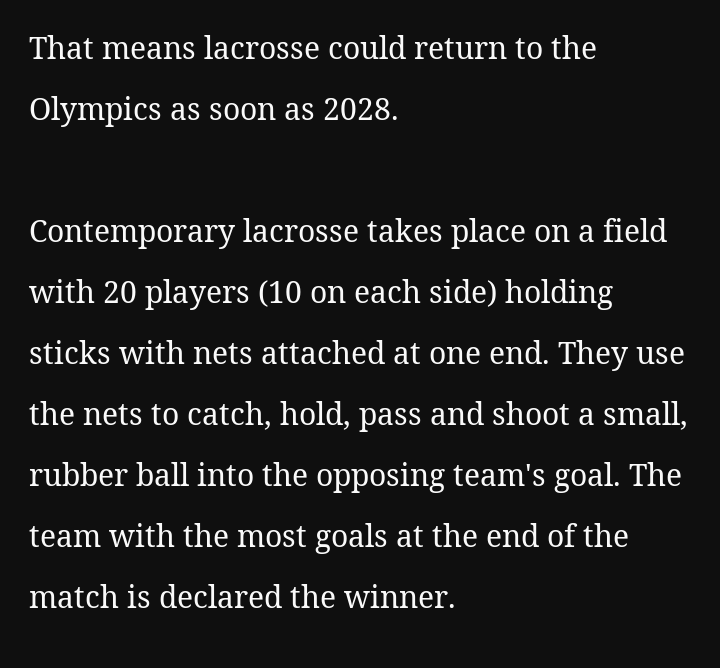That means lacrosse could return to the Olympics as soon as 2028.

Contemporary lacrosse takes place on a field with 20 players (10 on each side) holding sticks with nets attached at one end. They use the nets to catch, hold, pass and shoot a small, rubber ball into the opposing team's goal. The team with the most goals at the end of the match is declared the winner.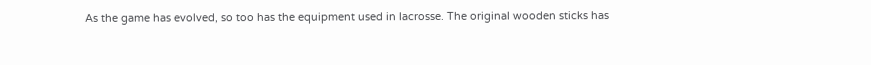As the game has evolved, so too has the equipment used in lacrosse. The original wooden sticks has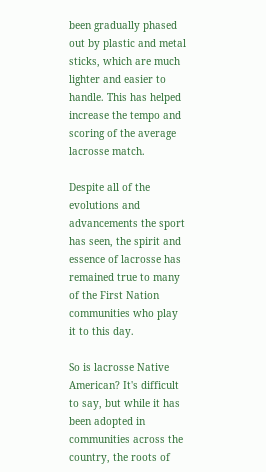been gradually phased out by plastic and metal sticks, which are much lighter and easier to handle. This has helped increase the tempo and scoring of the average lacrosse match.

Despite all of the evolutions and advancements the sport has seen, the spirit and essence of lacrosse has remained true to many of the First Nation communities who play it to this day.

So is lacrosse Native American? It's difficult to say, but while it has been adopted in communities across the country, the roots of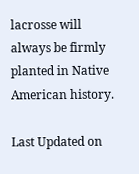lacrosse will always be firmly planted in Native American history.

Last Updated on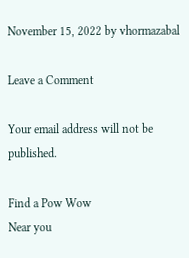November 15, 2022 by vhormazabal

Leave a Comment

Your email address will not be published.

Find a Pow Wow
Near you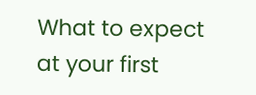What to expect
at your first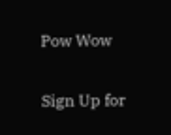Pow Wow

Sign Up for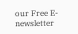our Free E-newsletter